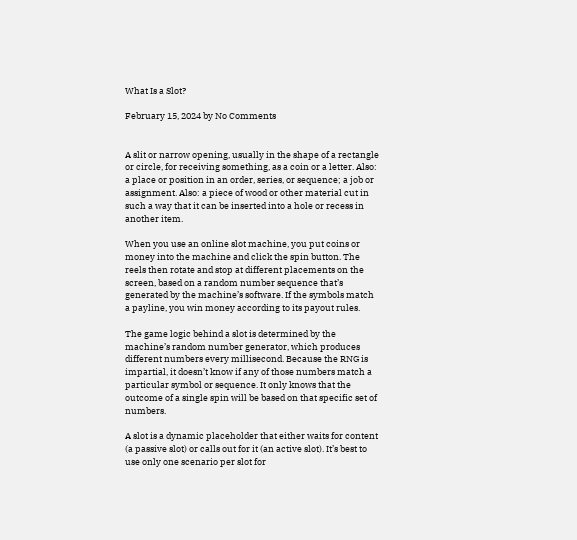What Is a Slot?

February 15, 2024 by No Comments


A slit or narrow opening, usually in the shape of a rectangle or circle, for receiving something, as a coin or a letter. Also: a place or position in an order, series, or sequence; a job or assignment. Also: a piece of wood or other material cut in such a way that it can be inserted into a hole or recess in another item.

When you use an online slot machine, you put coins or money into the machine and click the spin button. The reels then rotate and stop at different placements on the screen, based on a random number sequence that’s generated by the machine’s software. If the symbols match a payline, you win money according to its payout rules.

The game logic behind a slot is determined by the machine’s random number generator, which produces different numbers every millisecond. Because the RNG is impartial, it doesn’t know if any of those numbers match a particular symbol or sequence. It only knows that the outcome of a single spin will be based on that specific set of numbers.

A slot is a dynamic placeholder that either waits for content (a passive slot) or calls out for it (an active slot). It’s best to use only one scenario per slot for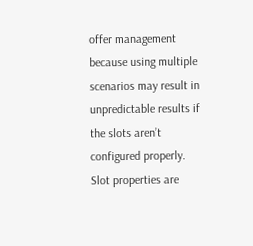offer management because using multiple scenarios may result in unpredictable results if the slots aren’t configured properly. Slot properties are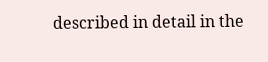described in detail in the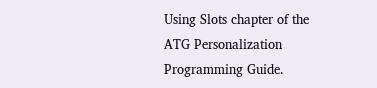Using Slots chapter of the ATG Personalization Programming Guide.